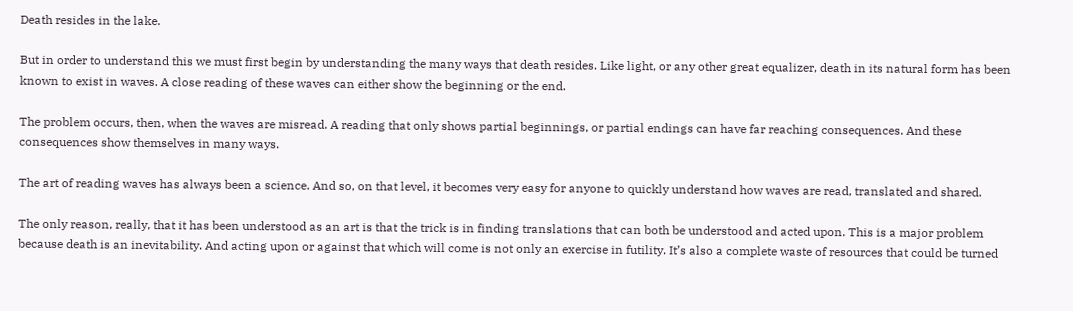Death resides in the lake.

But in order to understand this we must first begin by understanding the many ways that death resides. Like light, or any other great equalizer, death in its natural form has been known to exist in waves. A close reading of these waves can either show the beginning or the end.

The problem occurs, then, when the waves are misread. A reading that only shows partial beginnings, or partial endings can have far reaching consequences. And these consequences show themselves in many ways.

The art of reading waves has always been a science. And so, on that level, it becomes very easy for anyone to quickly understand how waves are read, translated and shared.

The only reason, really, that it has been understood as an art is that the trick is in finding translations that can both be understood and acted upon. This is a major problem because death is an inevitability. And acting upon or against that which will come is not only an exercise in futility. It’s also a complete waste of resources that could be turned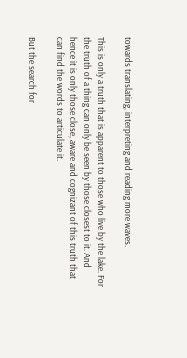towards translating, interpreting and reading more waves.

This is only a truth that is apparent to those who live by the lake. For the truth of a thing can only be seen by those closest to it. And hence it is only those close, aware and cognizant of this truth that can find the words to articulate it.

But the search for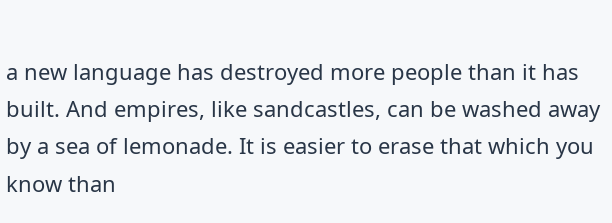a new language has destroyed more people than it has built. And empires, like sandcastles, can be washed away by a sea of lemonade. It is easier to erase that which you know than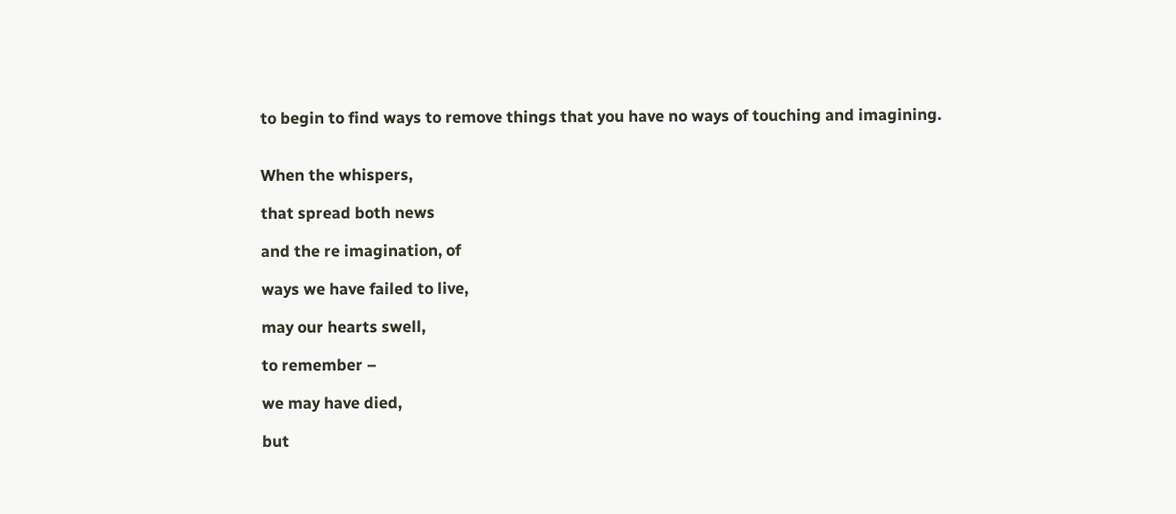to begin to find ways to remove things that you have no ways of touching and imagining.


When the whispers,

that spread both news

and the re imagination, of

ways we have failed to live,

may our hearts swell,

to remember –

we may have died,

but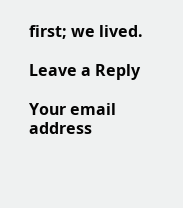first; we lived.

Leave a Reply

Your email address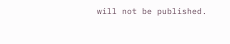will not be published.